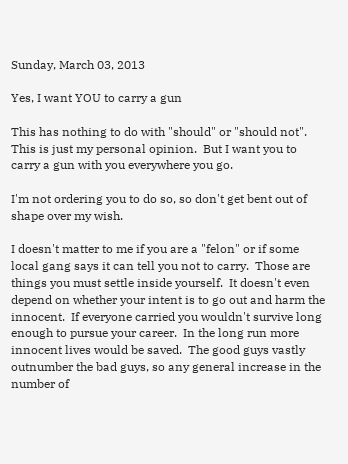Sunday, March 03, 2013

Yes, I want YOU to carry a gun

This has nothing to do with "should" or "should not".  This is just my personal opinion.  But I want you to carry a gun with you everywhere you go.

I'm not ordering you to do so, so don't get bent out of shape over my wish.

I doesn't matter to me if you are a "felon" or if some local gang says it can tell you not to carry.  Those are things you must settle inside yourself.  It doesn't even depend on whether your intent is to go out and harm the innocent.  If everyone carried you wouldn't survive long enough to pursue your career.  In the long run more innocent lives would be saved.  The good guys vastly outnumber the bad guys, so any general increase in the number of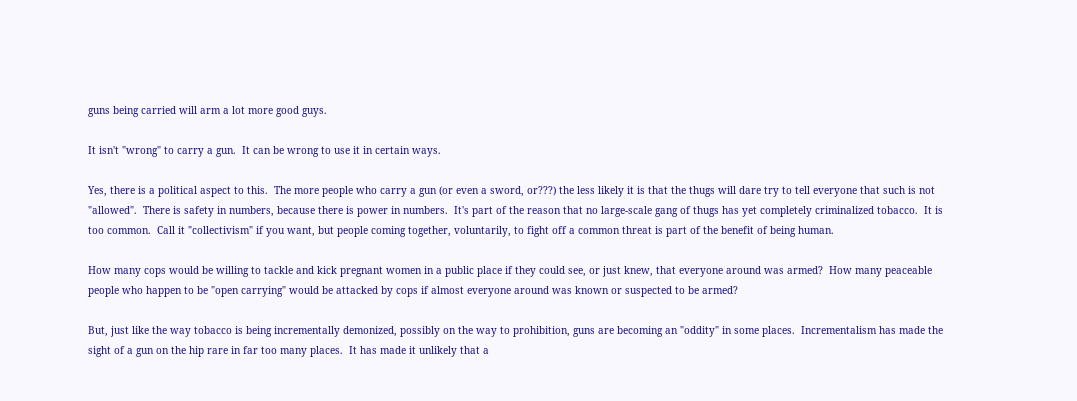guns being carried will arm a lot more good guys.

It isn't "wrong" to carry a gun.  It can be wrong to use it in certain ways.

Yes, there is a political aspect to this.  The more people who carry a gun (or even a sword, or???) the less likely it is that the thugs will dare try to tell everyone that such is not "allowed".  There is safety in numbers, because there is power in numbers.  It's part of the reason that no large-scale gang of thugs has yet completely criminalized tobacco.  It is too common.  Call it "collectivism" if you want, but people coming together, voluntarily, to fight off a common threat is part of the benefit of being human.

How many cops would be willing to tackle and kick pregnant women in a public place if they could see, or just knew, that everyone around was armed?  How many peaceable people who happen to be "open carrying" would be attacked by cops if almost everyone around was known or suspected to be armed?

But, just like the way tobacco is being incrementally demonized, possibly on the way to prohibition, guns are becoming an "oddity" in some places.  Incrementalism has made the sight of a gun on the hip rare in far too many places.  It has made it unlikely that a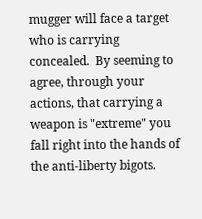mugger will face a target who is carrying concealed.  By seeming to agree, through your actions, that carrying a weapon is "extreme" you fall right into the hands of the anti-liberty bigots.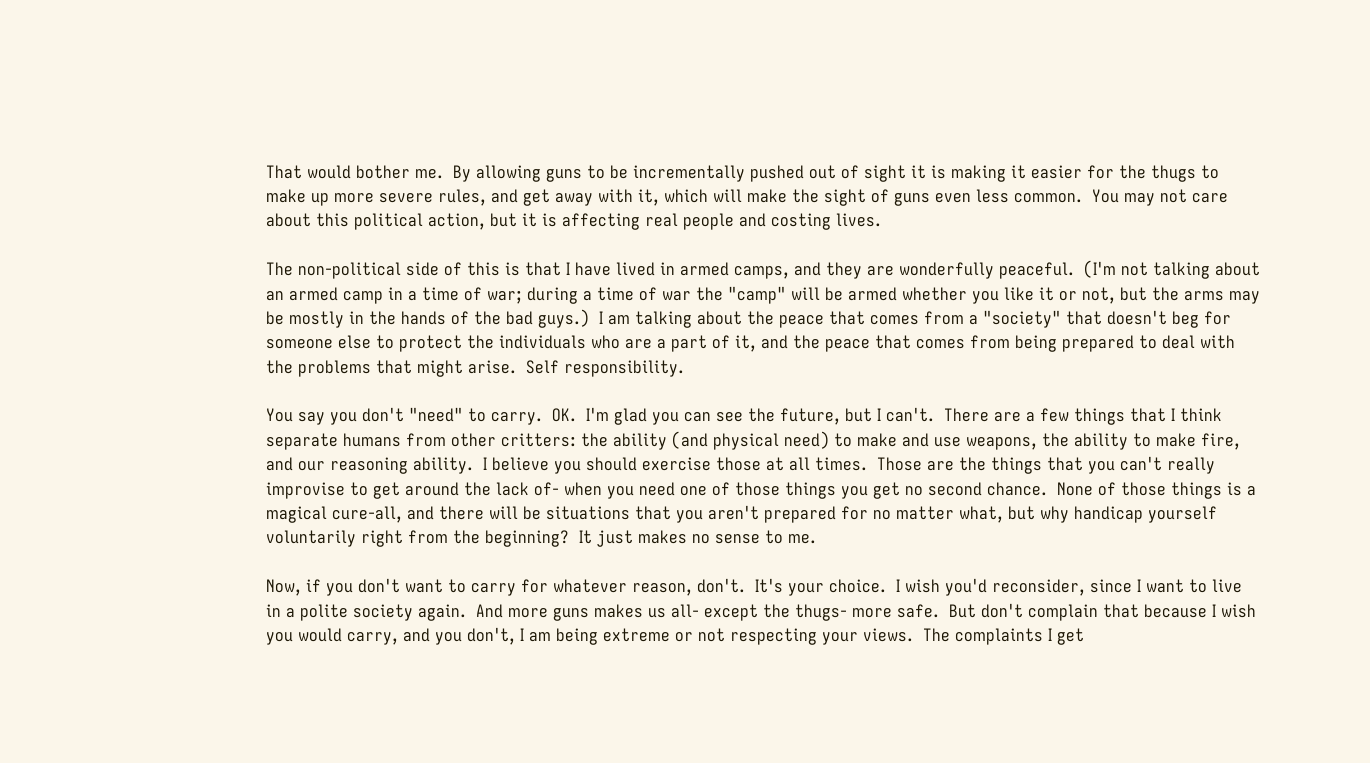That would bother me.  By allowing guns to be incrementally pushed out of sight it is making it easier for the thugs to make up more severe rules, and get away with it, which will make the sight of guns even less common.  You may not care about this political action, but it is affecting real people and costing lives.

The non-political side of this is that I have lived in armed camps, and they are wonderfully peaceful.  (I'm not talking about an armed camp in a time of war; during a time of war the "camp" will be armed whether you like it or not, but the arms may be mostly in the hands of the bad guys.)  I am talking about the peace that comes from a "society" that doesn't beg for someone else to protect the individuals who are a part of it, and the peace that comes from being prepared to deal with the problems that might arise.  Self responsibility.

You say you don't "need" to carry.  OK.  I'm glad you can see the future, but I can't.  There are a few things that I think separate humans from other critters: the ability (and physical need) to make and use weapons, the ability to make fire, and our reasoning ability.  I believe you should exercise those at all times.  Those are the things that you can't really improvise to get around the lack of- when you need one of those things you get no second chance.  None of those things is a magical cure-all, and there will be situations that you aren't prepared for no matter what, but why handicap yourself voluntarily right from the beginning?  It just makes no sense to me.

Now, if you don't want to carry for whatever reason, don't.  It's your choice.  I wish you'd reconsider, since I want to live in a polite society again.  And more guns makes us all- except the thugs- more safe.  But don't complain that because I wish you would carry, and you don't, I am being extreme or not respecting your views.  The complaints I get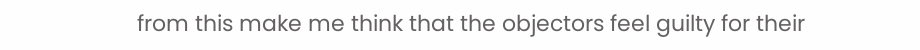from this make me think that the objectors feel guilty for their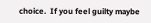choice.  If you feel guilty maybe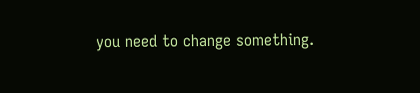you need to change something.